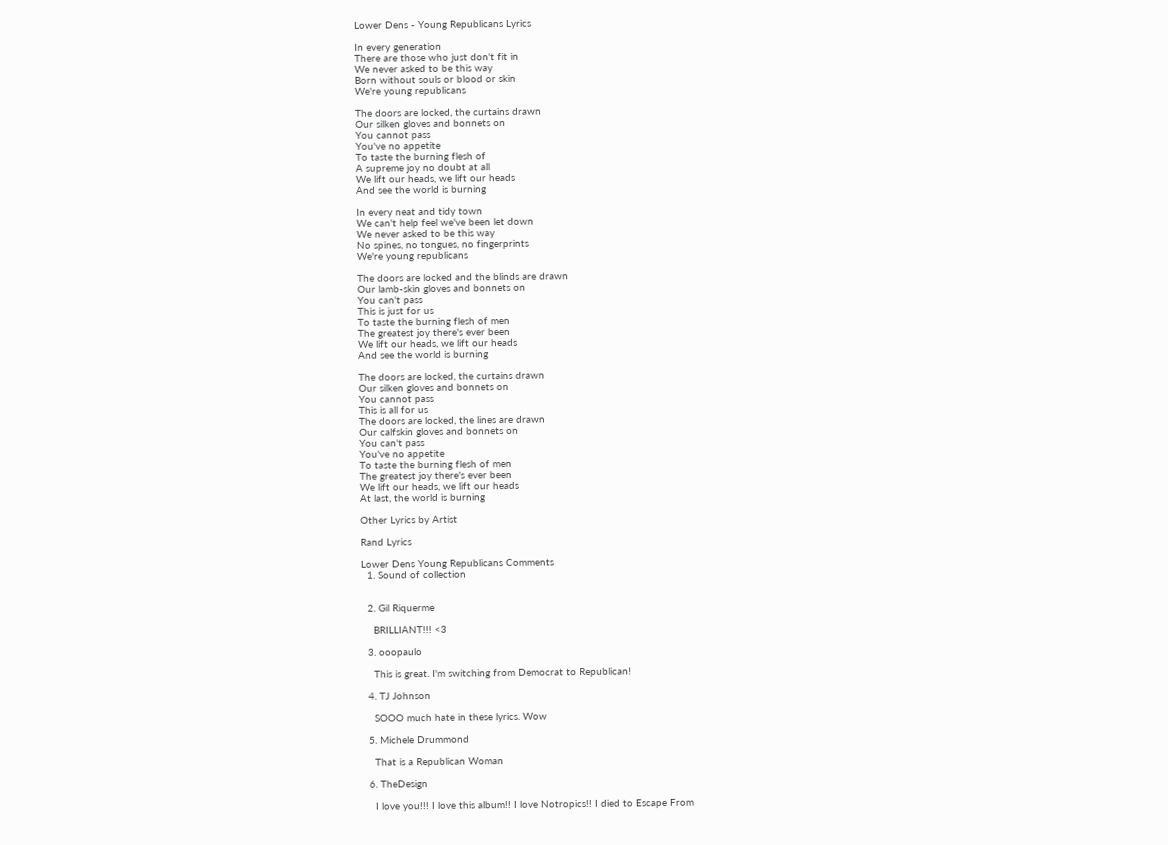Lower Dens - Young Republicans Lyrics

In every generation
There are those who just don't fit in
We never asked to be this way
Born without souls or blood or skin
We're young republicans

The doors are locked, the curtains drawn
Our silken gloves and bonnets on
You cannot pass
You've no appetite
To taste the burning flesh of
A supreme joy no doubt at all
We lift our heads, we lift our heads
And see the world is burning

In every neat and tidy town
We can't help feel we've been let down
We never asked to be this way
No spines, no tongues, no fingerprints
We're young republicans

The doors are locked and the blinds are drawn
Our lamb-skin gloves and bonnets on
You can't pass
This is just for us
To taste the burning flesh of men
The greatest joy there's ever been
We lift our heads, we lift our heads
And see the world is burning

The doors are locked, the curtains drawn
Our silken gloves and bonnets on
You cannot pass
This is all for us
The doors are locked, the lines are drawn
Our calfskin gloves and bonnets on
You can't pass
You've no appetite
To taste the burning flesh of men
The greatest joy there's ever been
We lift our heads, we lift our heads
At last, the world is burning

Other Lyrics by Artist

Rand Lyrics

Lower Dens Young Republicans Comments
  1. Sound of collection


  2. Gil Riquerme

    BRILLIANT!!! <3

  3. ooopaulo

    This is great. I'm switching from Democrat to Republican!

  4. TJ Johnson

    SOOO much hate in these lyrics. Wow

  5. Michele Drummond

    That is a Republican Woman

  6. TheDesign

    I love you!!! I love this album!! I love Notropics!! I died to Escape From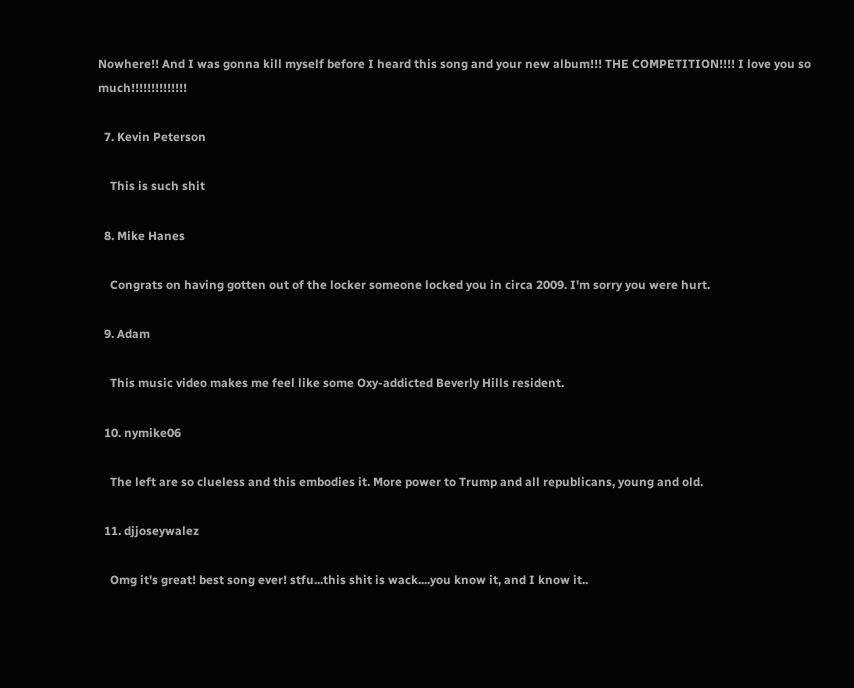Nowhere!! And I was gonna kill myself before I heard this song and your new album!!! THE COMPETITION!!!! I love you so much!!!!!!!!!!!!!!

  7. Kevin Peterson

    This is such shit

  8. Mike Hanes

    Congrats on having gotten out of the locker someone locked you in circa 2009. I'm sorry you were hurt.

  9. Adam

    This music video makes me feel like some Oxy-addicted Beverly Hills resident.

  10. nymike06

    The left are so clueless and this embodies it. More power to Trump and all republicans, young and old.

  11. djjoseywalez

    Omg it's great! best song ever! stfu...this shit is wack....you know it, and I know it..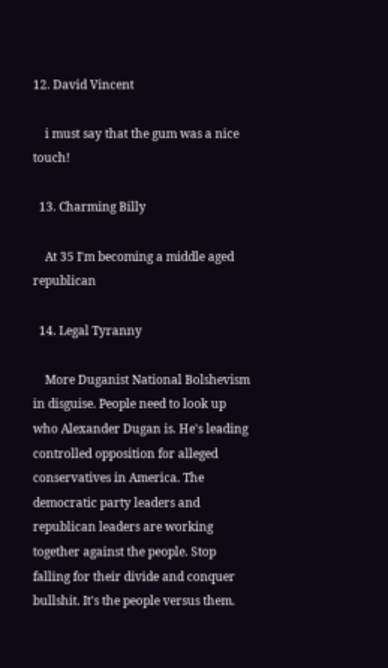12. David Vincent

    i must say that the gum was a nice touch!

  13. Charming Billy

    At 35 I'm becoming a middle aged republican

  14. Legal Tyranny

    More Duganist National Bolshevism in disguise. People need to look up who Alexander Dugan is. He's leading controlled opposition for alleged conservatives in America. The democratic party leaders and republican leaders are working together against the people. Stop falling for their divide and conquer bullshit. It's the people versus them.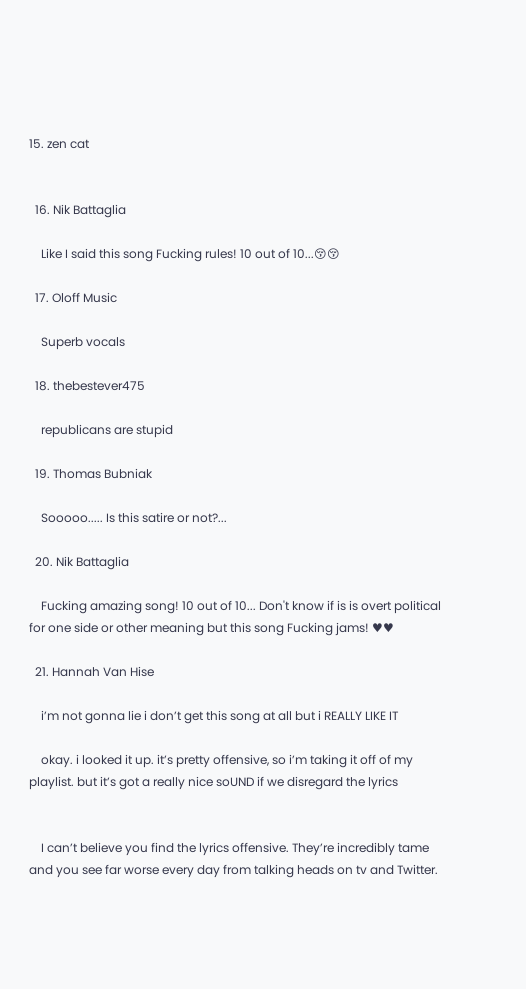15. zen cat


  16. Nik Battaglia

    Like I said this song Fucking rules! 10 out of 10...😚😚

  17. Oloff Music

    Superb vocals

  18. thebestever475

    republicans are stupid

  19. Thomas Bubniak

    Sooooo..... Is this satire or not?...

  20. Nik Battaglia

    Fucking amazing song! 10 out of 10... Don't know if is is overt political for one side or other meaning but this song Fucking jams! ♥♥

  21. Hannah Van Hise

    i’m not gonna lie i don’t get this song at all but i REALLY LIKE IT

    okay. i looked it up. it’s pretty offensive, so i’m taking it off of my playlist. but it’s got a really nice soUND if we disregard the lyrics


    I can’t believe you find the lyrics offensive. They’re incredibly tame and you see far worse every day from talking heads on tv and Twitter.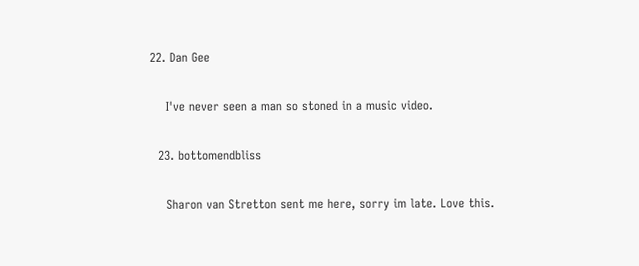22. Dan Gee

    I've never seen a man so stoned in a music video.

  23. bottomendbliss

    Sharon van Stretton sent me here, sorry im late. Love this.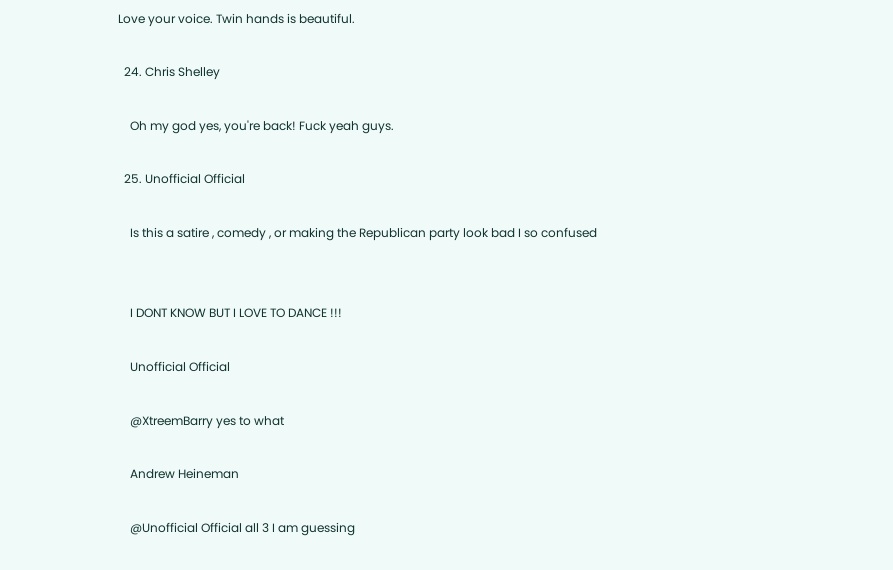Love your voice. Twin hands is beautiful.

  24. Chris Shelley

    Oh my god yes, you're back! Fuck yeah guys.

  25. Unofficial Official

    Is this a satire , comedy , or making the Republican party look bad I so confused


    I DONT KNOW BUT I LOVE TO DANCE !!!

    Unofficial Official

    @XtreemBarry yes to what

    Andrew Heineman

    @Unofficial Official all 3 I am guessing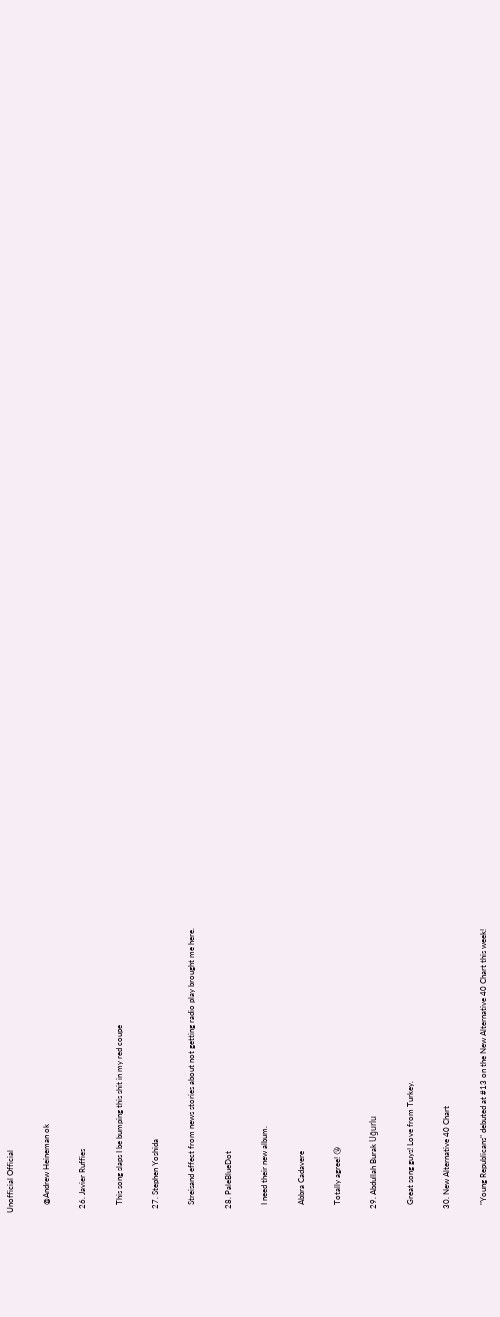Unofficial Official

    @Andrew Heineman ok

  26. Javier Ruffies

    This song slaps I be bumping this shit in my red coupe

  27. Stephen Yoshida

    Streisand effect from news stories about not getting radio play brought me here.

  28. PaleBlueDot

    I need their new album.

    Abbra Cadavere

    Totally agree! 😘

  29. Abdullah Burak Uğurlu

    Great song guys! Love from Turkey.

  30. New Alternative 40 Chart

    "Young Republicans" debuted at #13 on the New Alternative 40 Chart this week!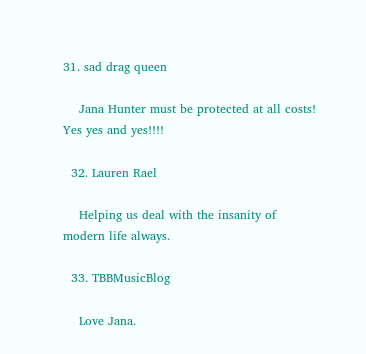31. sad drag queen

    Jana Hunter must be protected at all costs! Yes yes and yes!!!!

  32. Lauren Rael

    Helping us deal with the insanity of modern life always.

  33. TBBMusicBlog

    Love Jana.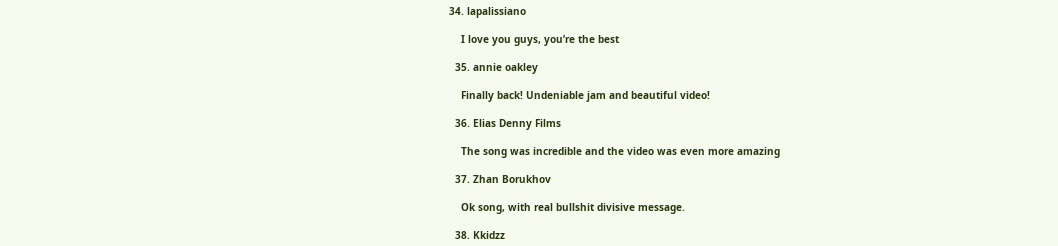34. lapalissiano

    I love you guys, you’re the best

  35. annie oakley

    Finally back! Undeniable jam and beautiful video!

  36. Elias Denny Films

    The song was incredible and the video was even more amazing

  37. Zhan Borukhov

    Ok song, with real bullshit divisive message.

  38. Kkidzz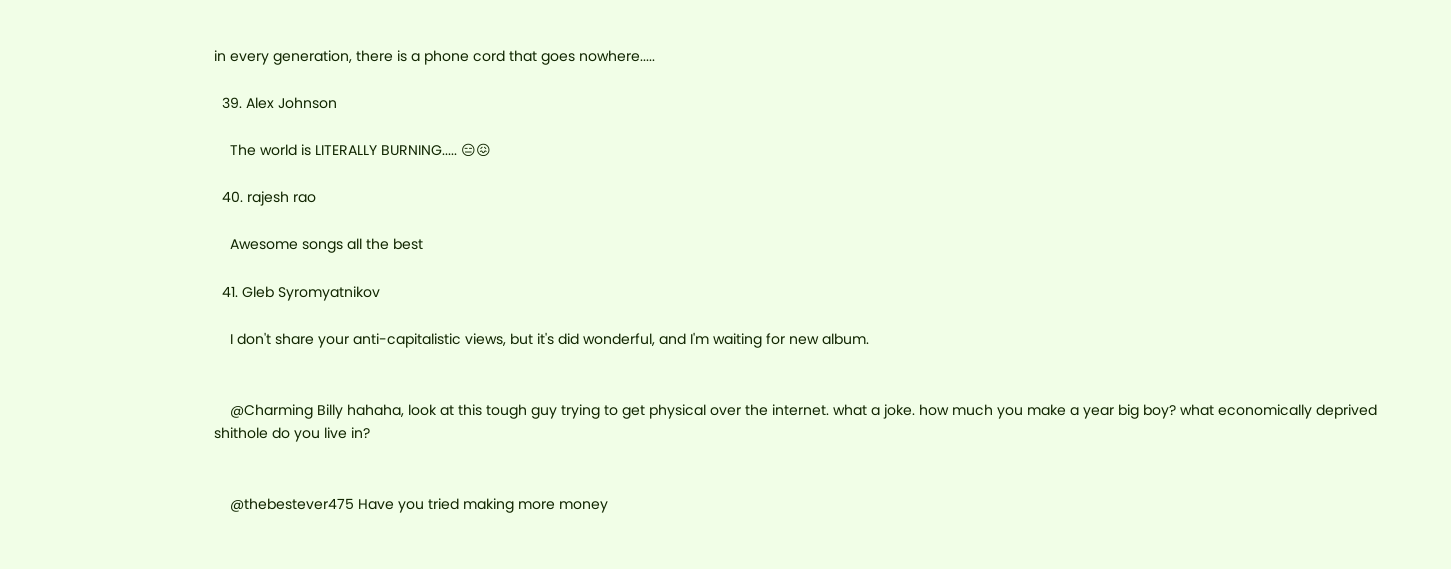in every generation, there is a phone cord that goes nowhere.....

  39. Alex Johnson

    The world is LITERALLY BURNING..... 😑😖

  40. rajesh rao

    Awesome songs all the best

  41. Gleb Syromyatnikov

    I don't share your anti-capitalistic views, but it's did wonderful, and I'm waiting for new album.


    @Charming Billy hahaha, look at this tough guy trying to get physical over the internet. what a joke. how much you make a year big boy? what economically deprived shithole do you live in?


    @thebestever475 Have you tried making more money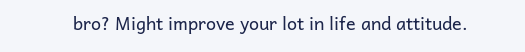bro? Might improve your lot in life and attitude.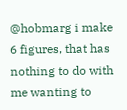@hobmarg i make 6 figures, that has nothing to do with me wanting to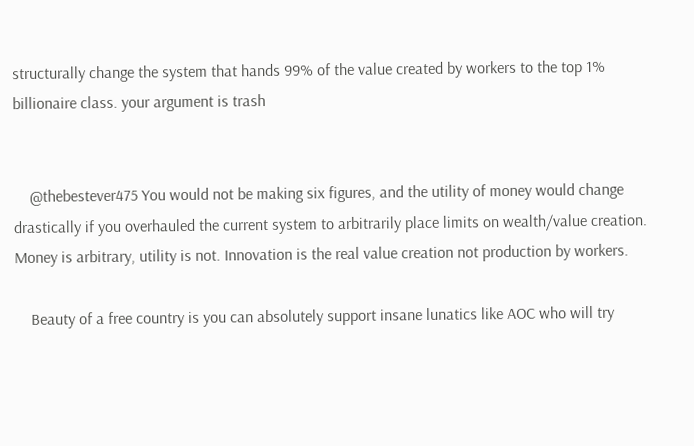structurally change the system that hands 99% of the value created by workers to the top 1% billionaire class. your argument is trash


    @thebestever475 You would not be making six figures, and the utility of money would change drastically if you overhauled the current system to arbitrarily place limits on wealth/value creation. Money is arbitrary, utility is not. Innovation is the real value creation not production by workers.

    Beauty of a free country is you can absolutely support insane lunatics like AOC who will try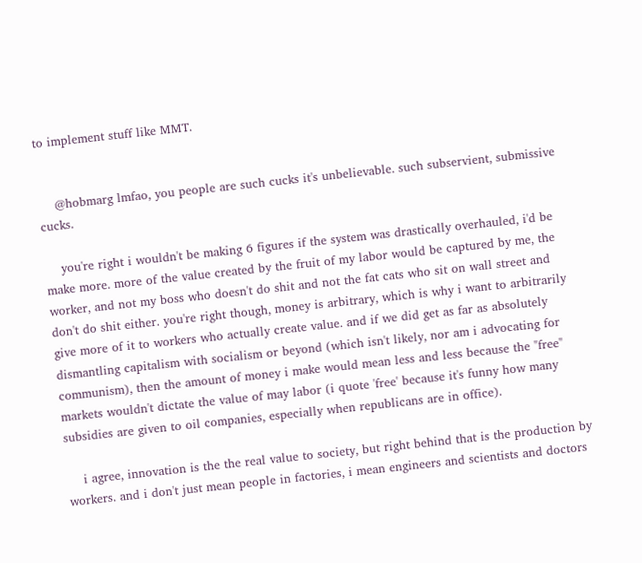to implement stuff like MMT.


    @hobmarg lmfao, you people are such cucks it's unbelievable. such subservient, submissive cucks.

    you're right i wouldn't be making 6 figures if the system was drastically overhauled, i'd be make more. more of the value created by the fruit of my labor would be captured by me, the worker, and not my boss who doesn't do shit and not the fat cats who sit on wall street and don't do shit either. you're right though, money is arbitrary, which is why i want to arbitrarily give more of it to workers who actually create value. and if we did get as far as absolutely dismantling capitalism with socialism or beyond (which isn't likely, nor am i advocating for communism), then the amount of money i make would mean less and less because the "free" markets wouldn't dictate the value of may labor (i quote 'free' because it's funny how many subsidies are given to oil companies, especially when republicans are in office).

    i agree, innovation is the the real value to society, but right behind that is the production by workers. and i don't just mean people in factories, i mean engineers and scientists and doctors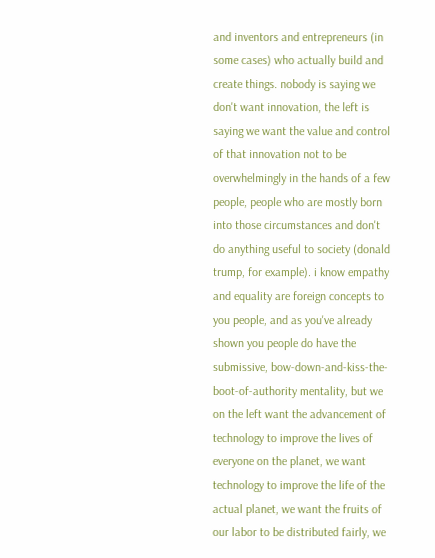and inventors and entrepreneurs (in some cases) who actually build and create things. nobody is saying we don't want innovation, the left is saying we want the value and control of that innovation not to be overwhelmingly in the hands of a few people, people who are mostly born into those circumstances and don't do anything useful to society (donald trump, for example). i know empathy and equality are foreign concepts to you people, and as you've already shown you people do have the submissive, bow-down-and-kiss-the-boot-of-authority mentality, but we on the left want the advancement of technology to improve the lives of everyone on the planet, we want technology to improve the life of the actual planet, we want the fruits of our labor to be distributed fairly, we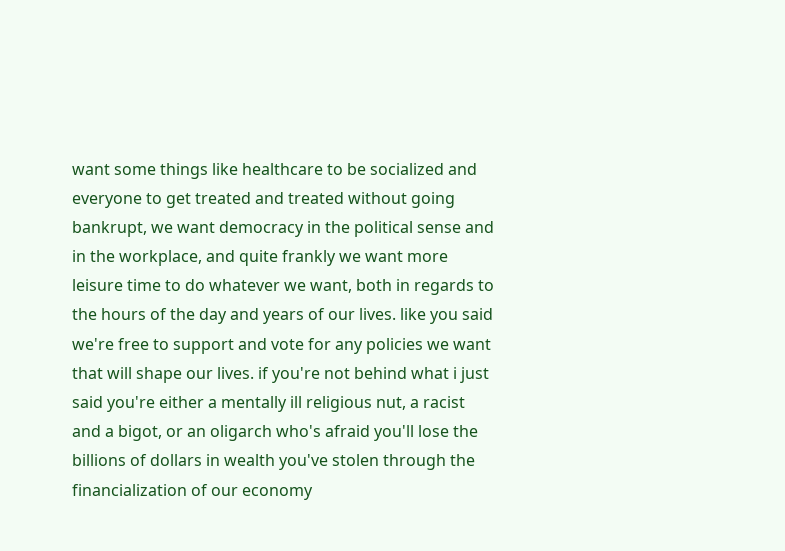want some things like healthcare to be socialized and everyone to get treated and treated without going bankrupt, we want democracy in the political sense and in the workplace, and quite frankly we want more leisure time to do whatever we want, both in regards to the hours of the day and years of our lives. like you said we're free to support and vote for any policies we want that will shape our lives. if you're not behind what i just said you're either a mentally ill religious nut, a racist and a bigot, or an oligarch who's afraid you'll lose the billions of dollars in wealth you've stolen through the financialization of our economy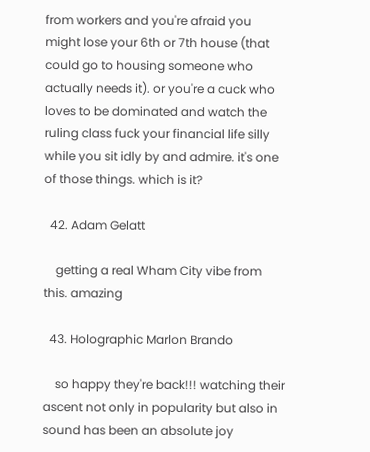from workers and you're afraid you might lose your 6th or 7th house (that could go to housing someone who actually needs it). or you're a cuck who loves to be dominated and watch the ruling class fuck your financial life silly while you sit idly by and admire. it's one of those things. which is it?

  42. Adam Gelatt

    getting a real Wham City vibe from this. amazing

  43. Holographic Marlon Brando

    so happy they're back!!! watching their ascent not only in popularity but also in sound has been an absolute joy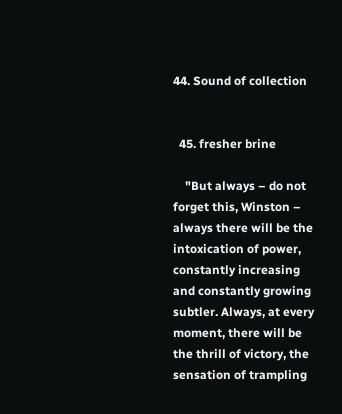44. Sound of collection


  45. fresher brine

    "But always – do not forget this, Winston – always there will be the intoxication of power, constantly increasing and constantly growing subtler. Always, at every moment, there will be the thrill of victory, the sensation of trampling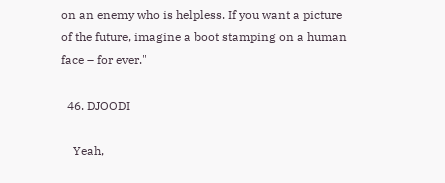on an enemy who is helpless. If you want a picture of the future, imagine a boot stamping on a human face – for ever."

  46. DJOODI

    Yeah,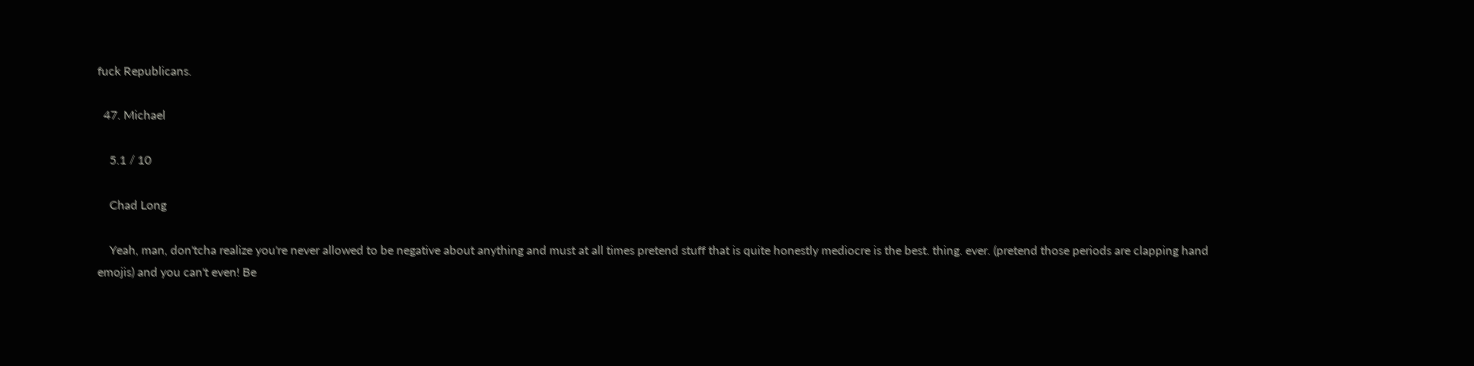fuck Republicans.

  47. Michael

    5.1 / 10

    Chad Long

    Yeah, man, don'tcha realize you're never allowed to be negative about anything and must at all times pretend stuff that is quite honestly mediocre is the best. thing. ever. (pretend those periods are clapping hand emojis) and you can't even! Be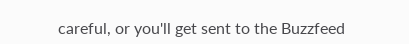careful, or you'll get sent to the Buzzfeed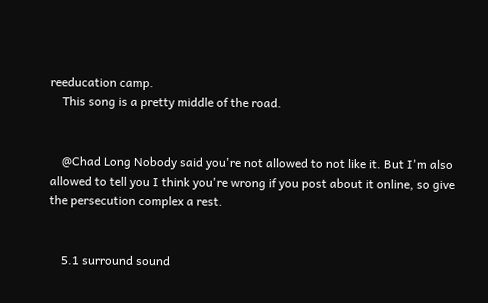reeducation camp.
    This song is a pretty middle of the road.


    @Chad Long Nobody said you're not allowed to not like it. But I'm also allowed to tell you I think you're wrong if you post about it online, so give the persecution complex a rest.


    5.1 surround sound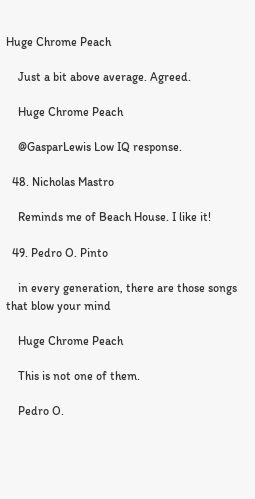Huge Chrome Peach

    Just a bit above average. Agreed.

    Huge Chrome Peach

    @GasparLewis Low IQ response.

  48. Nicholas Mastro

    Reminds me of Beach House. I like it!

  49. Pedro O. Pinto

    in every generation, there are those songs that blow your mind

    Huge Chrome Peach

    This is not one of them.

    Pedro O.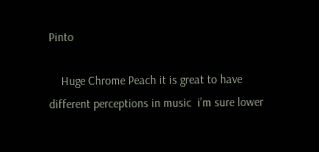Pinto

    Huge Chrome Peach it is great to have different perceptions in music  i’m sure lower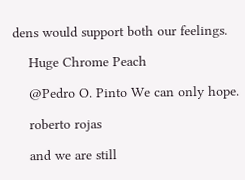dens would support both our feelings.

    Huge Chrome Peach

    @Pedro O. Pinto We can only hope.

    roberto rojas

    and we are still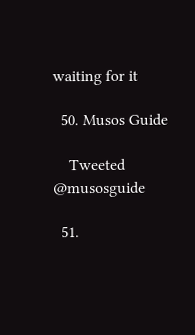waiting for it

  50. Musos Guide

    Tweeted @musosguide

  51.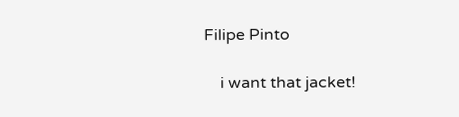Filipe Pinto

    i want that jacket!